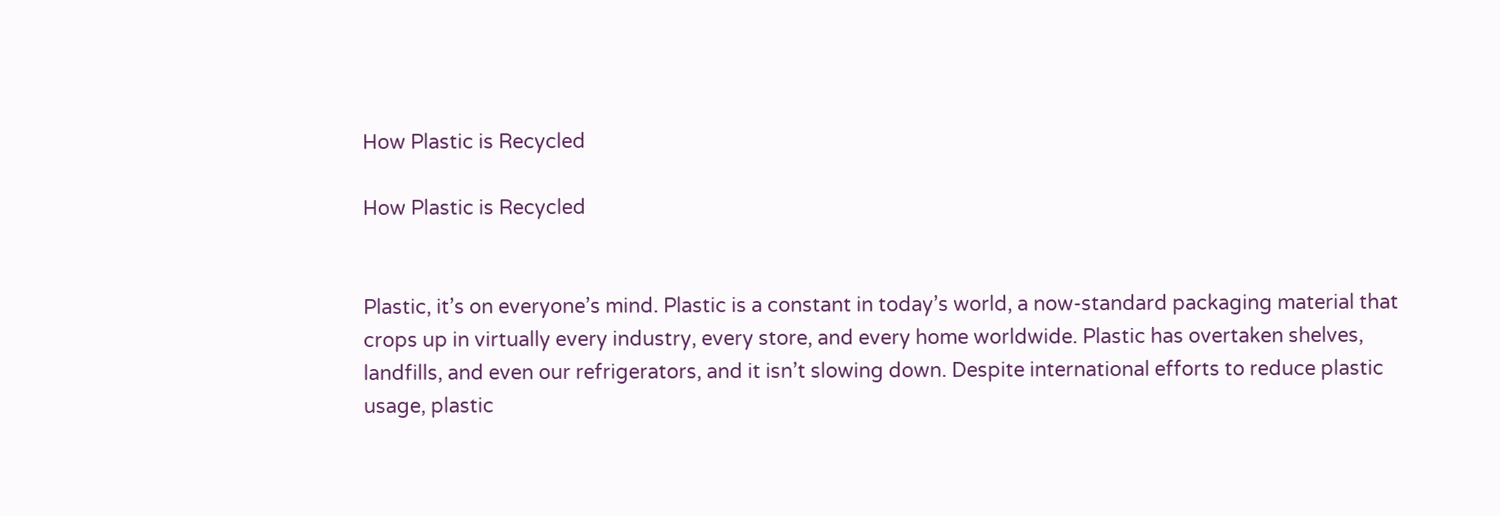How Plastic is Recycled

How Plastic is Recycled


Plastic, it’s on everyone’s mind. Plastic is a constant in today’s world, a now-standard packaging material that crops up in virtually every industry, every store, and every home worldwide. Plastic has overtaken shelves, landfills, and even our refrigerators, and it isn’t slowing down. Despite international efforts to reduce plastic usage, plastic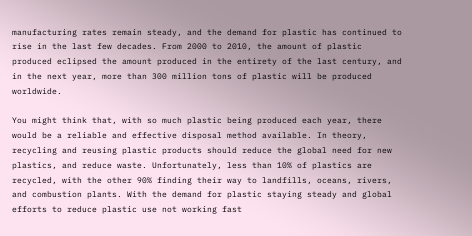manufacturing rates remain steady, and the demand for plastic has continued to rise in the last few decades. From 2000 to 2010, the amount of plastic produced eclipsed the amount produced in the entirety of the last century, and in the next year, more than 300 million tons of plastic will be produced worldwide.

You might think that, with so much plastic being produced each year, there would be a reliable and effective disposal method available. In theory, recycling and reusing plastic products should reduce the global need for new plastics, and reduce waste. Unfortunately, less than 10% of plastics are recycled, with the other 90% finding their way to landfills, oceans, rivers, and combustion plants. With the demand for plastic staying steady and global efforts to reduce plastic use not working fast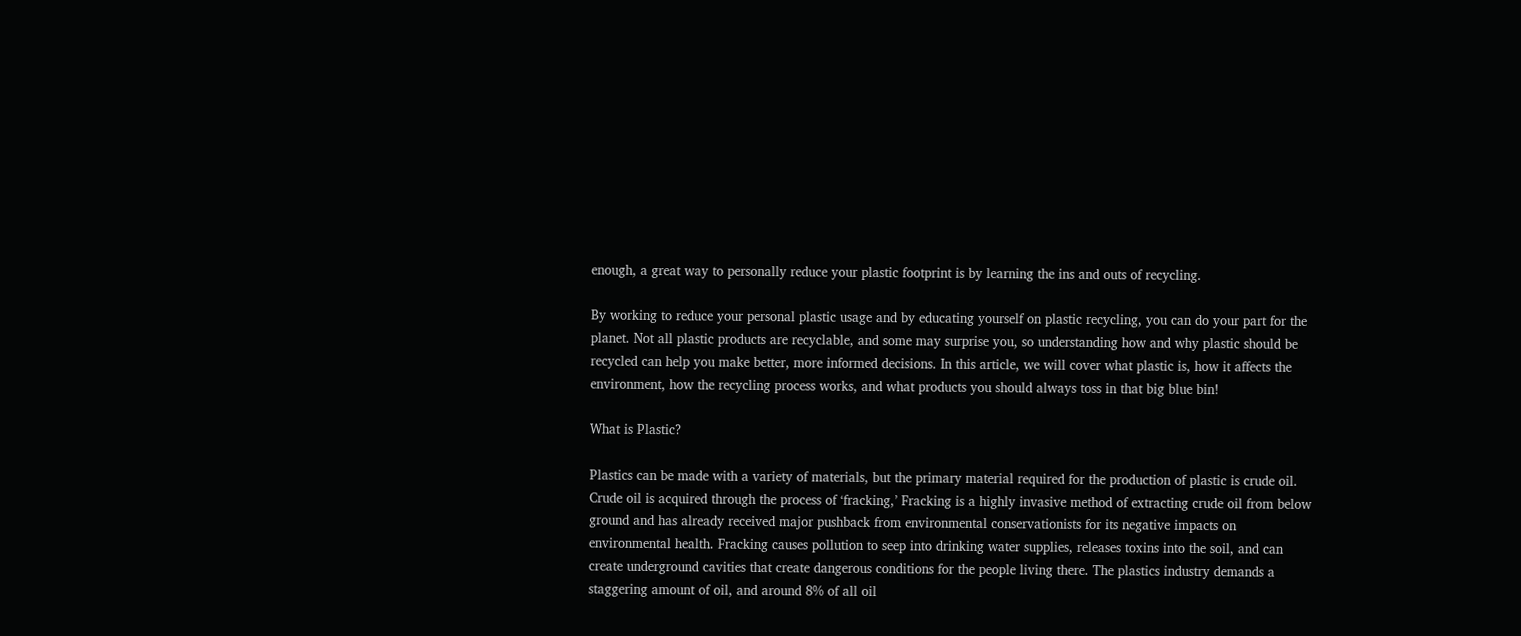enough, a great way to personally reduce your plastic footprint is by learning the ins and outs of recycling.

By working to reduce your personal plastic usage and by educating yourself on plastic recycling, you can do your part for the planet. Not all plastic products are recyclable, and some may surprise you, so understanding how and why plastic should be recycled can help you make better, more informed decisions. In this article, we will cover what plastic is, how it affects the environment, how the recycling process works, and what products you should always toss in that big blue bin!

What is Plastic?

Plastics can be made with a variety of materials, but the primary material required for the production of plastic is crude oil. Crude oil is acquired through the process of ‘fracking,’ Fracking is a highly invasive method of extracting crude oil from below ground and has already received major pushback from environmental conservationists for its negative impacts on environmental health. Fracking causes pollution to seep into drinking water supplies, releases toxins into the soil, and can create underground cavities that create dangerous conditions for the people living there. The plastics industry demands a staggering amount of oil, and around 8% of all oil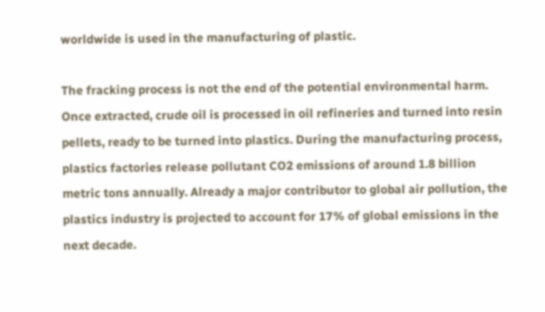worldwide is used in the manufacturing of plastic.

The fracking process is not the end of the potential environmental harm. Once extracted, crude oil is processed in oil refineries and turned into resin pellets, ready to be turned into plastics. During the manufacturing process, plastics factories release pollutant CO2 emissions of around 1.8 billion metric tons annually. Already a major contributor to global air pollution, the plastics industry is projected to account for 17% of global emissions in the next decade.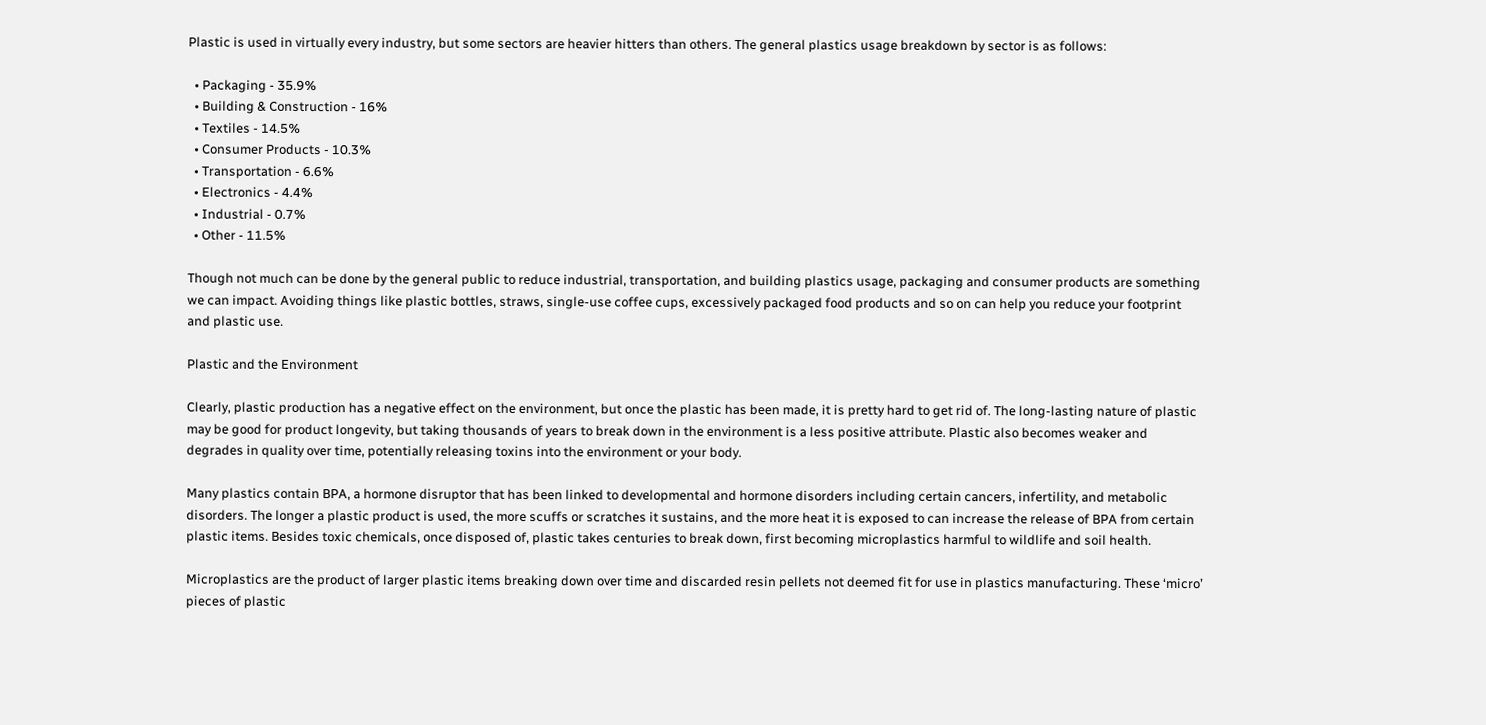Plastic is used in virtually every industry, but some sectors are heavier hitters than others. The general plastics usage breakdown by sector is as follows:

  • Packaging - 35.9%
  • Building & Construction - 16%
  • Textiles - 14.5%
  • Consumer Products - 10.3%
  • Transportation - 6.6%
  • Electronics - 4.4%
  • Industrial - 0.7%
  • Other - 11.5%

Though not much can be done by the general public to reduce industrial, transportation, and building plastics usage, packaging and consumer products are something we can impact. Avoiding things like plastic bottles, straws, single-use coffee cups, excessively packaged food products and so on can help you reduce your footprint and plastic use.

Plastic and the Environment

Clearly, plastic production has a negative effect on the environment, but once the plastic has been made, it is pretty hard to get rid of. The long-lasting nature of plastic may be good for product longevity, but taking thousands of years to break down in the environment is a less positive attribute. Plastic also becomes weaker and degrades in quality over time, potentially releasing toxins into the environment or your body.

Many plastics contain BPA, a hormone disruptor that has been linked to developmental and hormone disorders including certain cancers, infertility, and metabolic disorders. The longer a plastic product is used, the more scuffs or scratches it sustains, and the more heat it is exposed to can increase the release of BPA from certain plastic items. Besides toxic chemicals, once disposed of, plastic takes centuries to break down, first becoming microplastics harmful to wildlife and soil health.

Microplastics are the product of larger plastic items breaking down over time and discarded resin pellets not deemed fit for use in plastics manufacturing. These ‘micro’ pieces of plastic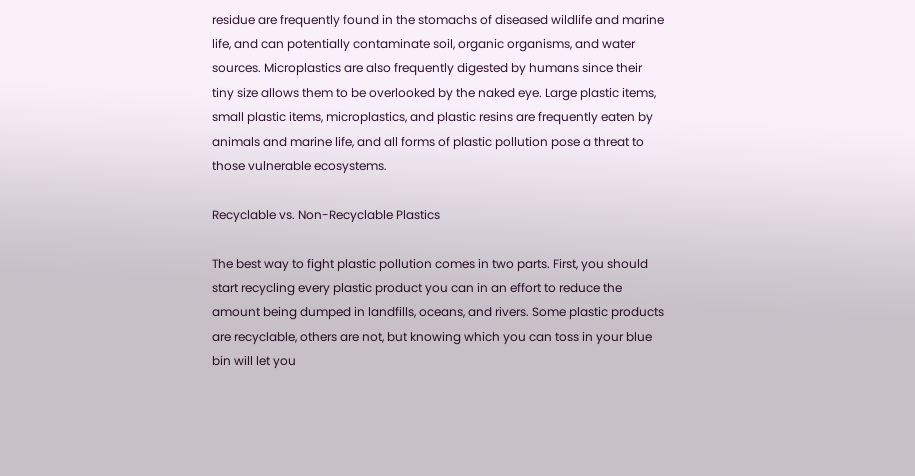residue are frequently found in the stomachs of diseased wildlife and marine life, and can potentially contaminate soil, organic organisms, and water sources. Microplastics are also frequently digested by humans since their tiny size allows them to be overlooked by the naked eye. Large plastic items, small plastic items, microplastics, and plastic resins are frequently eaten by animals and marine life, and all forms of plastic pollution pose a threat to those vulnerable ecosystems.

Recyclable vs. Non-Recyclable Plastics

The best way to fight plastic pollution comes in two parts. First, you should start recycling every plastic product you can in an effort to reduce the amount being dumped in landfills, oceans, and rivers. Some plastic products are recyclable, others are not, but knowing which you can toss in your blue bin will let you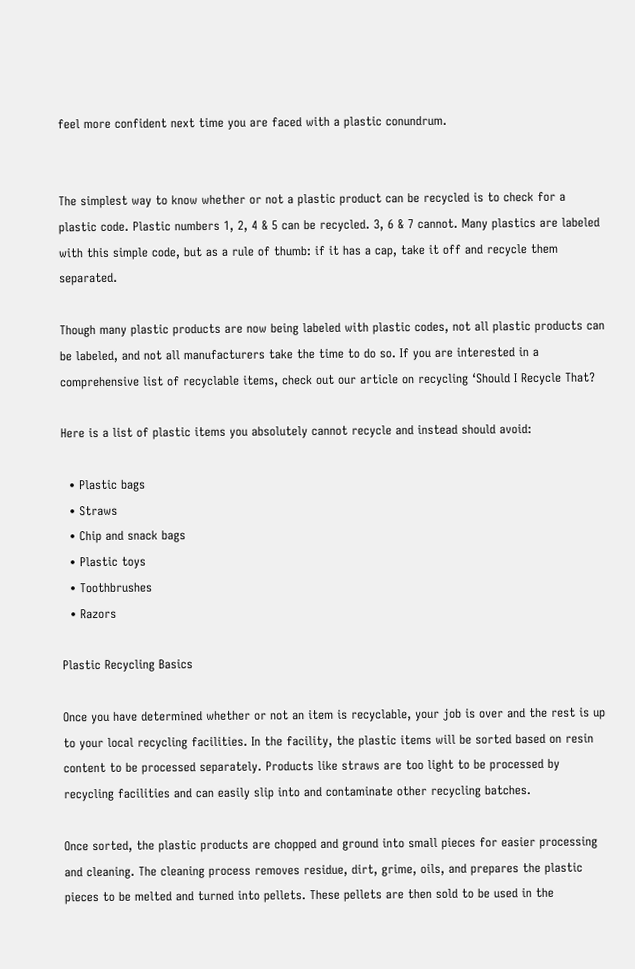feel more confident next time you are faced with a plastic conundrum.


The simplest way to know whether or not a plastic product can be recycled is to check for a plastic code. Plastic numbers 1, 2, 4 & 5 can be recycled. 3, 6 & 7 cannot. Many plastics are labeled with this simple code, but as a rule of thumb: if it has a cap, take it off and recycle them separated.

Though many plastic products are now being labeled with plastic codes, not all plastic products can be labeled, and not all manufacturers take the time to do so. If you are interested in a comprehensive list of recyclable items, check out our article on recycling ‘Should I Recycle That?

Here is a list of plastic items you absolutely cannot recycle and instead should avoid:

  • Plastic bags
  • Straws
  • Chip and snack bags
  • Plastic toys
  • Toothbrushes
  • Razors

Plastic Recycling Basics

Once you have determined whether or not an item is recyclable, your job is over and the rest is up to your local recycling facilities. In the facility, the plastic items will be sorted based on resin content to be processed separately. Products like straws are too light to be processed by recycling facilities and can easily slip into and contaminate other recycling batches.

Once sorted, the plastic products are chopped and ground into small pieces for easier processing and cleaning. The cleaning process removes residue, dirt, grime, oils, and prepares the plastic pieces to be melted and turned into pellets. These pellets are then sold to be used in the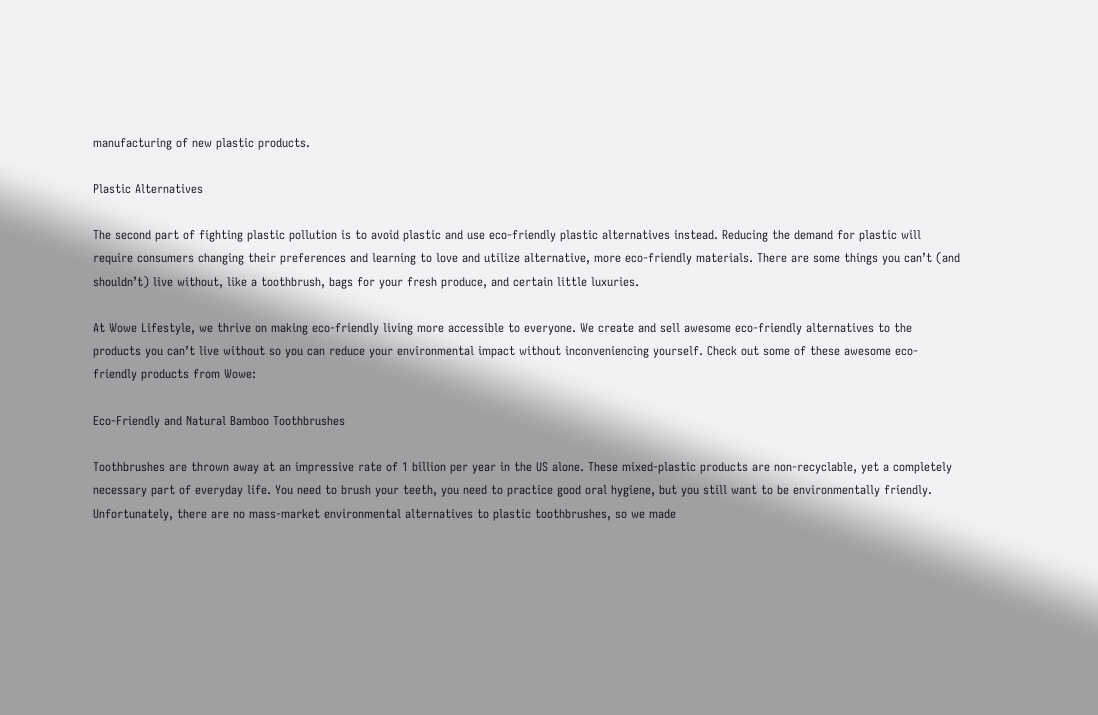manufacturing of new plastic products.

Plastic Alternatives

The second part of fighting plastic pollution is to avoid plastic and use eco-friendly plastic alternatives instead. Reducing the demand for plastic will require consumers changing their preferences and learning to love and utilize alternative, more eco-friendly materials. There are some things you can’t (and shouldn’t) live without, like a toothbrush, bags for your fresh produce, and certain little luxuries.

At Wowe Lifestyle, we thrive on making eco-friendly living more accessible to everyone. We create and sell awesome eco-friendly alternatives to the products you can’t live without so you can reduce your environmental impact without inconveniencing yourself. Check out some of these awesome eco-friendly products from Wowe:

Eco-Friendly and Natural Bamboo Toothbrushes

Toothbrushes are thrown away at an impressive rate of 1 billion per year in the US alone. These mixed-plastic products are non-recyclable, yet a completely necessary part of everyday life. You need to brush your teeth, you need to practice good oral hygiene, but you still want to be environmentally friendly. Unfortunately, there are no mass-market environmental alternatives to plastic toothbrushes, so we made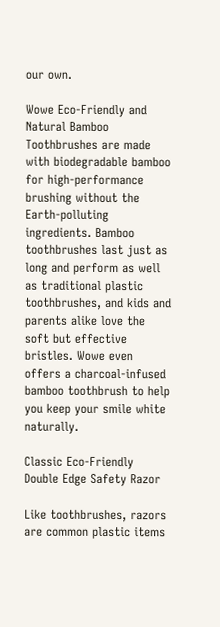our own.

Wowe Eco-Friendly and Natural Bamboo Toothbrushes are made with biodegradable bamboo for high-performance brushing without the Earth-polluting ingredients. Bamboo toothbrushes last just as long and perform as well as traditional plastic toothbrushes, and kids and parents alike love the soft but effective bristles. Wowe even offers a charcoal-infused bamboo toothbrush to help you keep your smile white naturally.

Classic Eco-Friendly Double Edge Safety Razor

Like toothbrushes, razors are common plastic items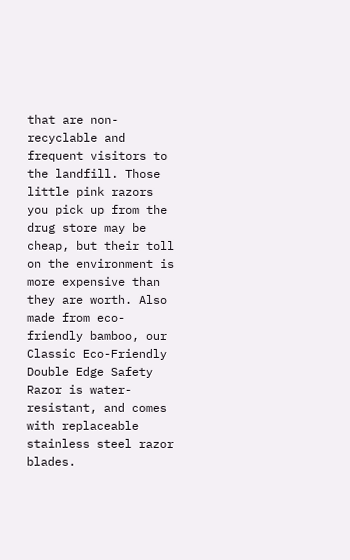that are non-recyclable and frequent visitors to the landfill. Those little pink razors you pick up from the drug store may be cheap, but their toll on the environment is more expensive than they are worth. Also made from eco-friendly bamboo, our Classic Eco-Friendly Double Edge Safety Razor is water-resistant, and comes with replaceable stainless steel razor blades.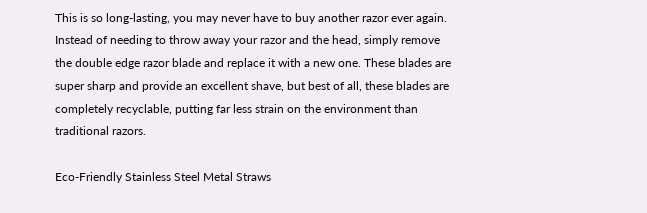This is so long-lasting, you may never have to buy another razor ever again. Instead of needing to throw away your razor and the head, simply remove the double edge razor blade and replace it with a new one. These blades are super sharp and provide an excellent shave, but best of all, these blades are completely recyclable, putting far less strain on the environment than traditional razors.

Eco-Friendly Stainless Steel Metal Straws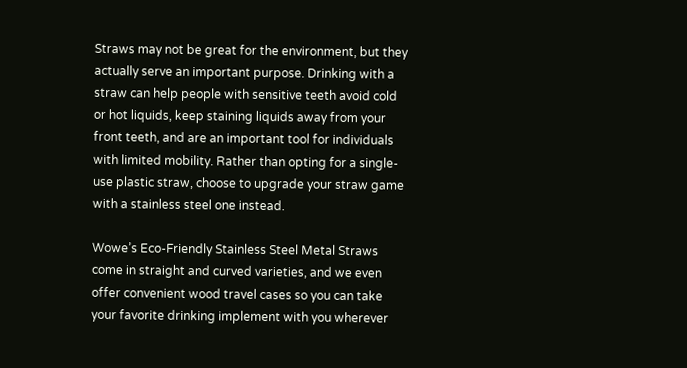Straws may not be great for the environment, but they actually serve an important purpose. Drinking with a straw can help people with sensitive teeth avoid cold or hot liquids, keep staining liquids away from your front teeth, and are an important tool for individuals with limited mobility. Rather than opting for a single-use plastic straw, choose to upgrade your straw game with a stainless steel one instead.

Wowe’s Eco-Friendly Stainless Steel Metal Straws come in straight and curved varieties, and we even offer convenient wood travel cases so you can take your favorite drinking implement with you wherever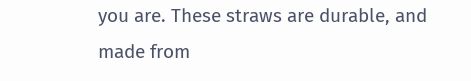you are. These straws are durable, and made from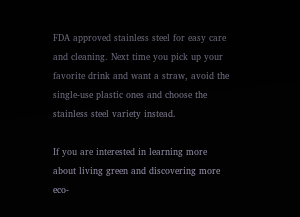FDA approved stainless steel for easy care and cleaning. Next time you pick up your favorite drink and want a straw, avoid the single-use plastic ones and choose the stainless steel variety instead.

If you are interested in learning more about living green and discovering more eco-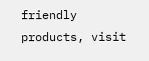friendly products, visit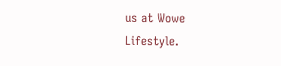us at Wowe Lifestyle.